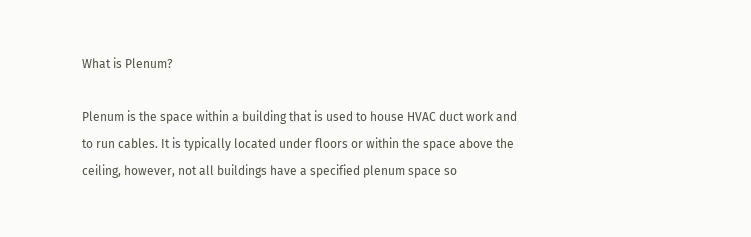What is Plenum?

Plenum is the space within a building that is used to house HVAC duct work and to run cables. It is typically located under floors or within the space above the ceiling, however, not all buildings have a specified plenum space so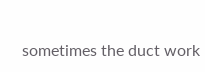sometimes the duct work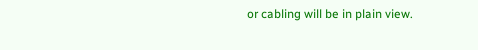or cabling will be in plain view.